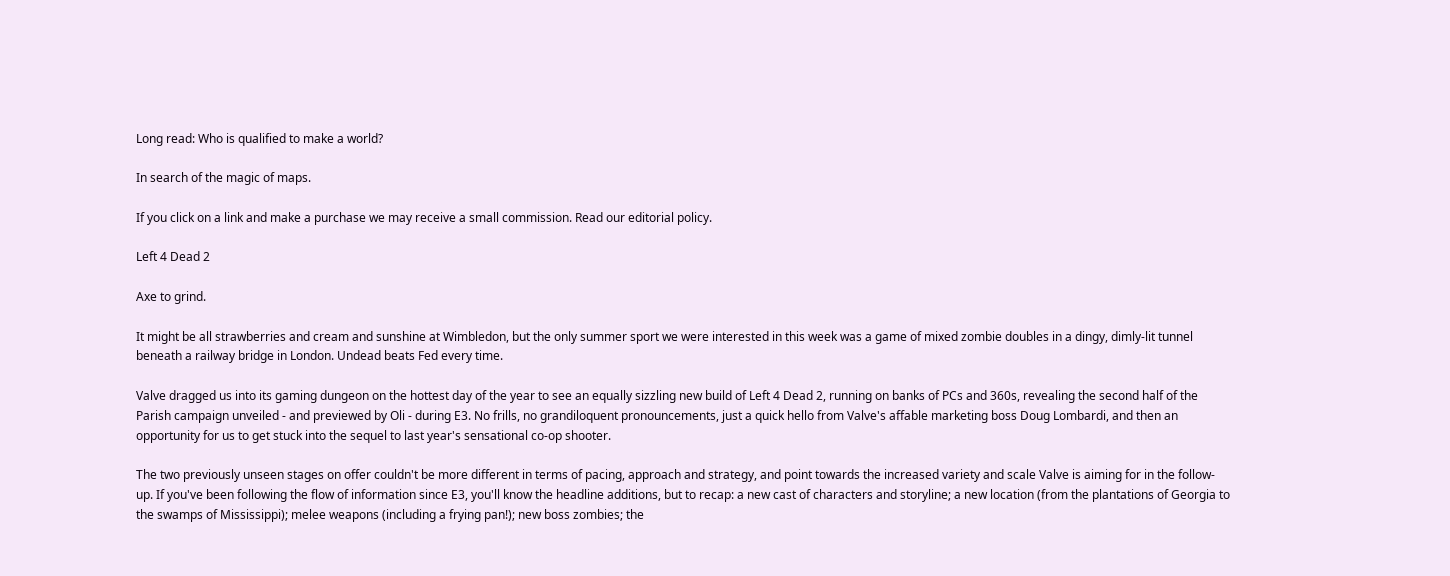Long read: Who is qualified to make a world?

In search of the magic of maps.

If you click on a link and make a purchase we may receive a small commission. Read our editorial policy.

Left 4 Dead 2

Axe to grind.

It might be all strawberries and cream and sunshine at Wimbledon, but the only summer sport we were interested in this week was a game of mixed zombie doubles in a dingy, dimly-lit tunnel beneath a railway bridge in London. Undead beats Fed every time.

Valve dragged us into its gaming dungeon on the hottest day of the year to see an equally sizzling new build of Left 4 Dead 2, running on banks of PCs and 360s, revealing the second half of the Parish campaign unveiled - and previewed by Oli - during E3. No frills, no grandiloquent pronouncements, just a quick hello from Valve's affable marketing boss Doug Lombardi, and then an opportunity for us to get stuck into the sequel to last year's sensational co-op shooter.

The two previously unseen stages on offer couldn't be more different in terms of pacing, approach and strategy, and point towards the increased variety and scale Valve is aiming for in the follow-up. If you've been following the flow of information since E3, you'll know the headline additions, but to recap: a new cast of characters and storyline; a new location (from the plantations of Georgia to the swamps of Mississippi); melee weapons (including a frying pan!); new boss zombies; the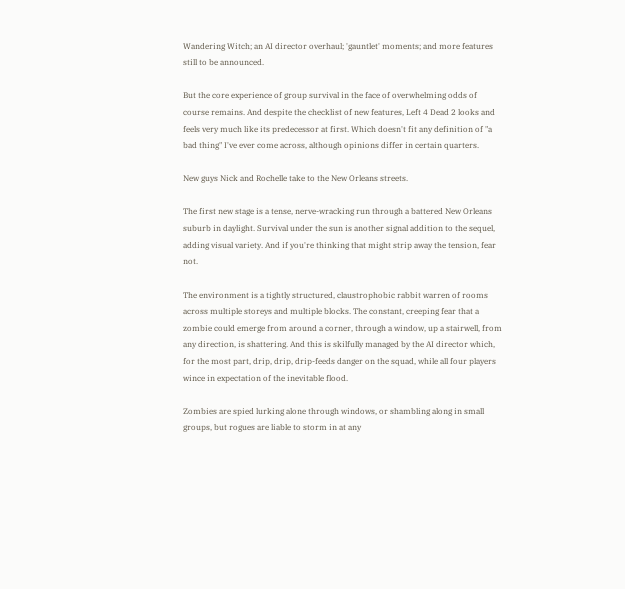Wandering Witch; an AI director overhaul; 'gauntlet' moments; and more features still to be announced.

But the core experience of group survival in the face of overwhelming odds of course remains. And despite the checklist of new features, Left 4 Dead 2 looks and feels very much like its predecessor at first. Which doesn't fit any definition of "a bad thing" I've ever come across, although opinions differ in certain quarters.

New guys Nick and Rochelle take to the New Orleans streets.

The first new stage is a tense, nerve-wracking run through a battered New Orleans suburb in daylight. Survival under the sun is another signal addition to the sequel, adding visual variety. And if you're thinking that might strip away the tension, fear not.

The environment is a tightly structured, claustrophobic rabbit warren of rooms across multiple storeys and multiple blocks. The constant, creeping fear that a zombie could emerge from around a corner, through a window, up a stairwell, from any direction, is shattering. And this is skilfully managed by the AI director which, for the most part, drip, drip, drip-feeds danger on the squad, while all four players wince in expectation of the inevitable flood.

Zombies are spied lurking alone through windows, or shambling along in small groups, but rogues are liable to storm in at any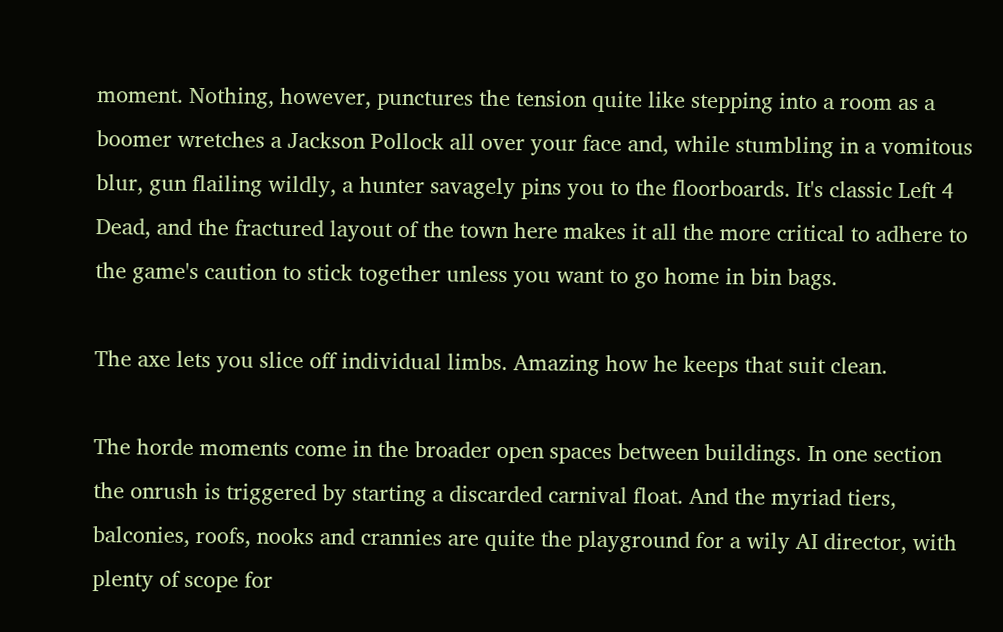moment. Nothing, however, punctures the tension quite like stepping into a room as a boomer wretches a Jackson Pollock all over your face and, while stumbling in a vomitous blur, gun flailing wildly, a hunter savagely pins you to the floorboards. It's classic Left 4 Dead, and the fractured layout of the town here makes it all the more critical to adhere to the game's caution to stick together unless you want to go home in bin bags.

The axe lets you slice off individual limbs. Amazing how he keeps that suit clean.

The horde moments come in the broader open spaces between buildings. In one section the onrush is triggered by starting a discarded carnival float. And the myriad tiers, balconies, roofs, nooks and crannies are quite the playground for a wily AI director, with plenty of scope for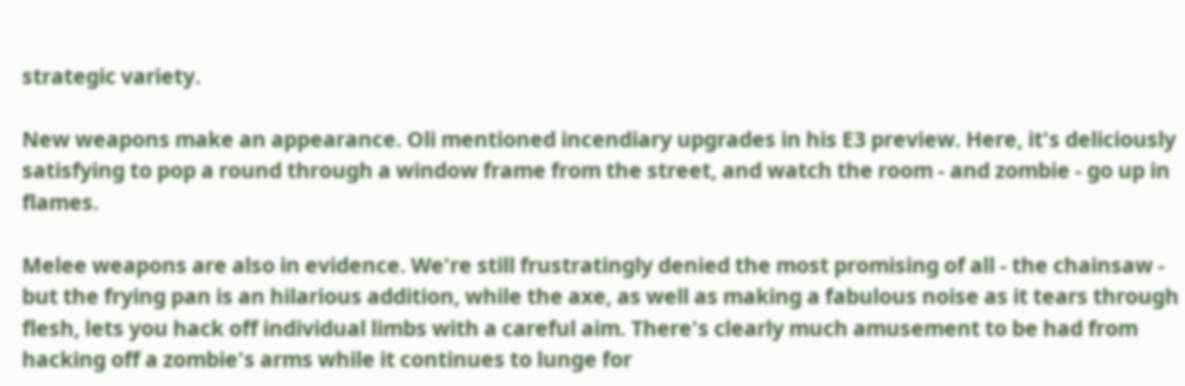strategic variety.

New weapons make an appearance. Oli mentioned incendiary upgrades in his E3 preview. Here, it's deliciously satisfying to pop a round through a window frame from the street, and watch the room - and zombie - go up in flames.

Melee weapons are also in evidence. We're still frustratingly denied the most promising of all - the chainsaw - but the frying pan is an hilarious addition, while the axe, as well as making a fabulous noise as it tears through flesh, lets you hack off individual limbs with a careful aim. There's clearly much amusement to be had from hacking off a zombie's arms while it continues to lunge for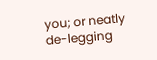you; or neatly de-legging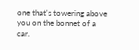one that's towering above you on the bonnet of a car.